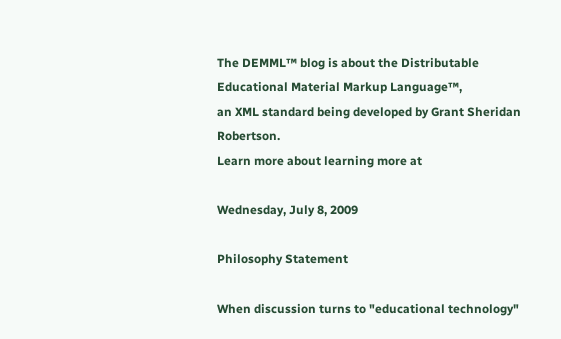The DEMML™ blog is about the Distributable Educational Material Markup Language™,
an XML standard being developed by Grant Sheridan Robertson.
Learn more about learning more at

Wednesday, July 8, 2009

Philosophy Statement

When discussion turns to "educational technology"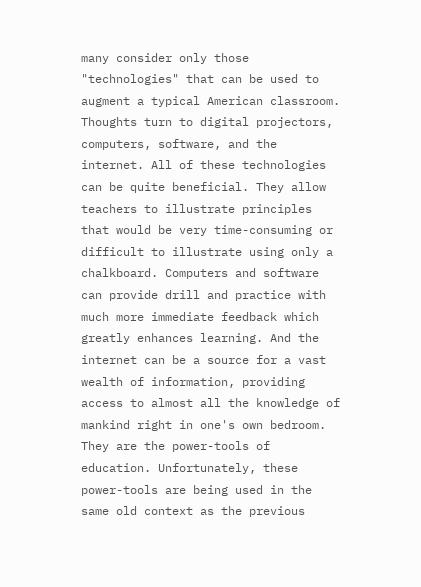many consider only those "technologies" that can be used to augment a typical American classroom. Thoughts turn to digital projectors, computers, software, and the internet. All of these technologies can be quite beneficial. They allow teachers to illustrate principles that would be very time-consuming or difficult to illustrate using only a chalkboard. Computers and software can provide drill and practice with much more immediate feedback which greatly enhances learning. And the internet can be a source for a vast wealth of information, providing access to almost all the knowledge of mankind right in one's own bedroom. They are the power-tools of education. Unfortunately, these power-tools are being used in the same old context as the previous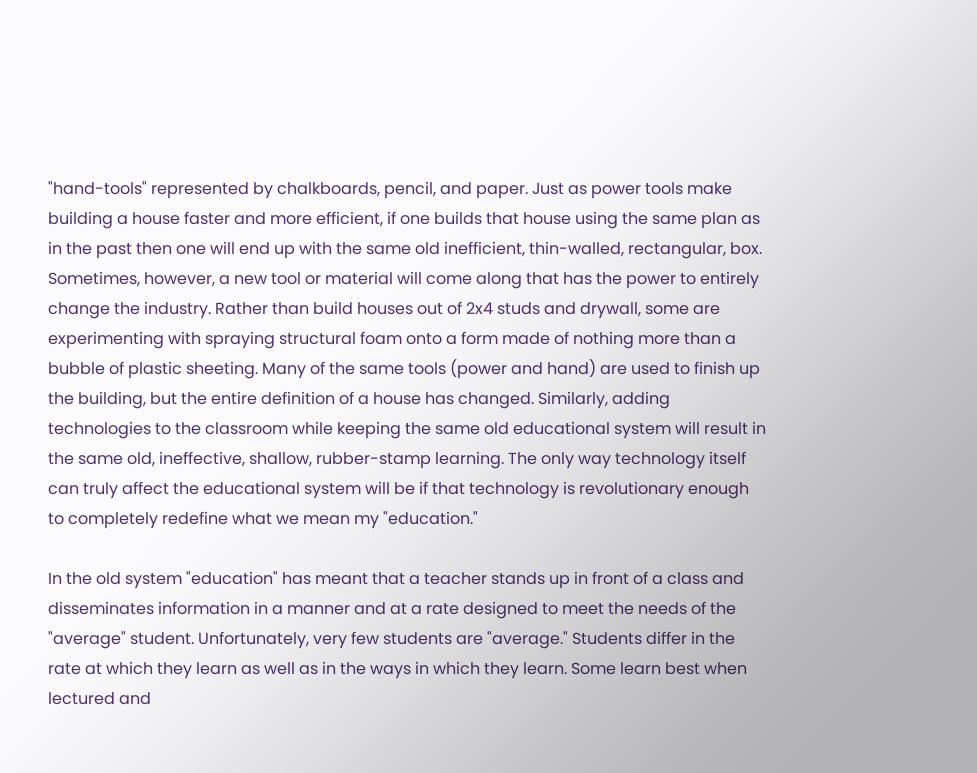"hand-tools" represented by chalkboards, pencil, and paper. Just as power tools make building a house faster and more efficient, if one builds that house using the same plan as in the past then one will end up with the same old inefficient, thin-walled, rectangular, box. Sometimes, however, a new tool or material will come along that has the power to entirely change the industry. Rather than build houses out of 2x4 studs and drywall, some are experimenting with spraying structural foam onto a form made of nothing more than a bubble of plastic sheeting. Many of the same tools (power and hand) are used to finish up the building, but the entire definition of a house has changed. Similarly, adding technologies to the classroom while keeping the same old educational system will result in the same old, ineffective, shallow, rubber-stamp learning. The only way technology itself can truly affect the educational system will be if that technology is revolutionary enough to completely redefine what we mean my "education."

In the old system "education" has meant that a teacher stands up in front of a class and disseminates information in a manner and at a rate designed to meet the needs of the "average" student. Unfortunately, very few students are "average." Students differ in the rate at which they learn as well as in the ways in which they learn. Some learn best when lectured and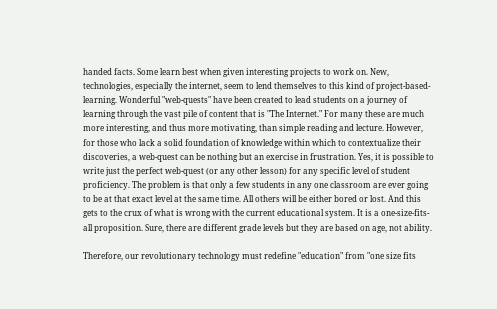handed facts. Some learn best when given interesting projects to work on. New, technologies, especially the internet, seem to lend themselves to this kind of project-based-learning. Wonderful "web-quests" have been created to lead students on a journey of learning through the vast pile of content that is "The Internet." For many these are much more interesting, and thus more motivating, than simple reading and lecture. However, for those who lack a solid foundation of knowledge within which to contextualize their discoveries, a web-quest can be nothing but an exercise in frustration. Yes, it is possible to write just the perfect web-quest (or any other lesson) for any specific level of student proficiency. The problem is that only a few students in any one classroom are ever going to be at that exact level at the same time. All others will be either bored or lost. And this gets to the crux of what is wrong with the current educational system. It is a one-size-fits-all proposition. Sure, there are different grade levels but they are based on age, not ability.

Therefore, our revolutionary technology must redefine "education" from "one size fits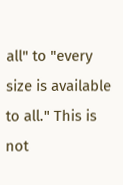all" to "every size is available to all." This is not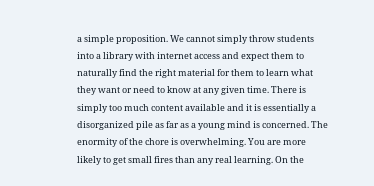a simple proposition. We cannot simply throw students into a library with internet access and expect them to naturally find the right material for them to learn what they want or need to know at any given time. There is simply too much content available and it is essentially a disorganized pile as far as a young mind is concerned. The enormity of the chore is overwhelming. You are more likely to get small fires than any real learning. On the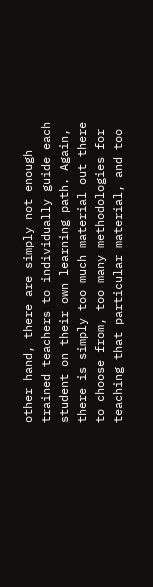other hand, there are simply not enough trained teachers to individually guide each student on their own learning path. Again, there is simply too much material out there to choose from, too many methodologies for teaching that particular material, and too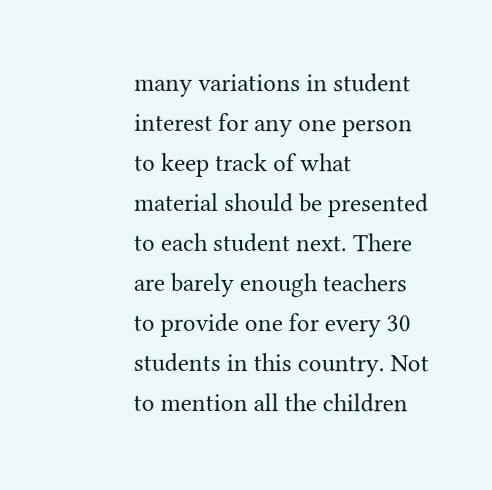many variations in student interest for any one person to keep track of what material should be presented to each student next. There are barely enough teachers to provide one for every 30 students in this country. Not to mention all the children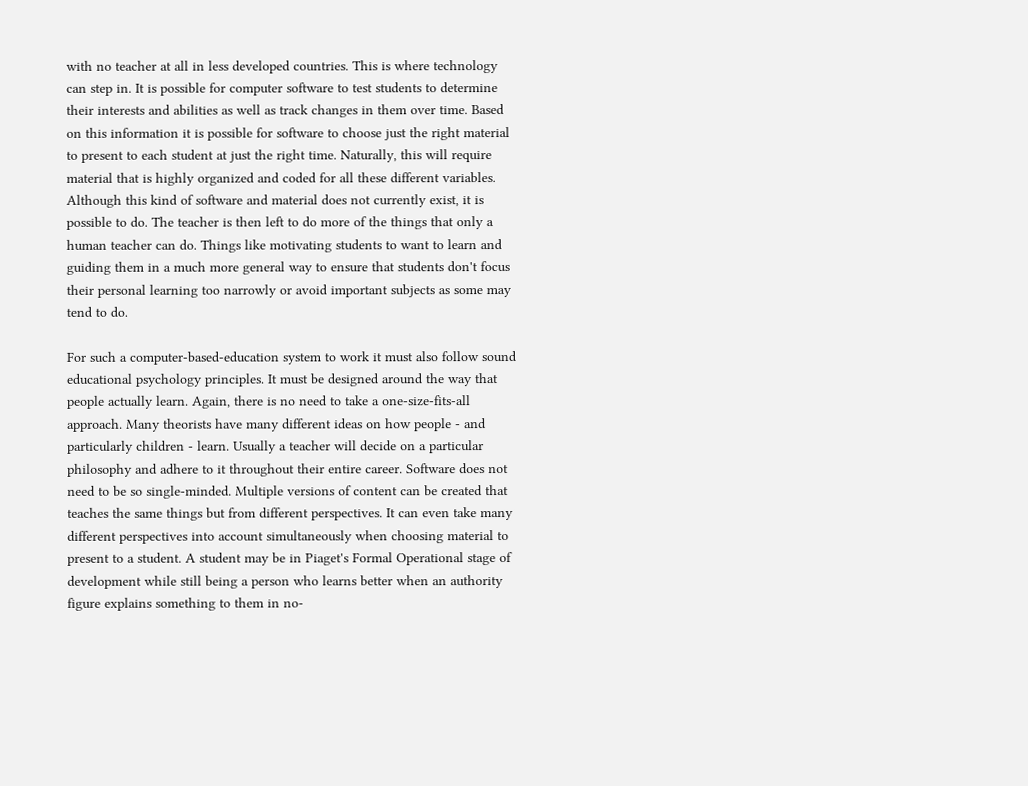with no teacher at all in less developed countries. This is where technology can step in. It is possible for computer software to test students to determine their interests and abilities as well as track changes in them over time. Based on this information it is possible for software to choose just the right material to present to each student at just the right time. Naturally, this will require material that is highly organized and coded for all these different variables. Although this kind of software and material does not currently exist, it is possible to do. The teacher is then left to do more of the things that only a human teacher can do. Things like motivating students to want to learn and guiding them in a much more general way to ensure that students don't focus their personal learning too narrowly or avoid important subjects as some may tend to do.

For such a computer-based-education system to work it must also follow sound educational psychology principles. It must be designed around the way that people actually learn. Again, there is no need to take a one-size-fits-all approach. Many theorists have many different ideas on how people - and particularly children - learn. Usually a teacher will decide on a particular philosophy and adhere to it throughout their entire career. Software does not need to be so single-minded. Multiple versions of content can be created that teaches the same things but from different perspectives. It can even take many different perspectives into account simultaneously when choosing material to present to a student. A student may be in Piaget's Formal Operational stage of development while still being a person who learns better when an authority figure explains something to them in no-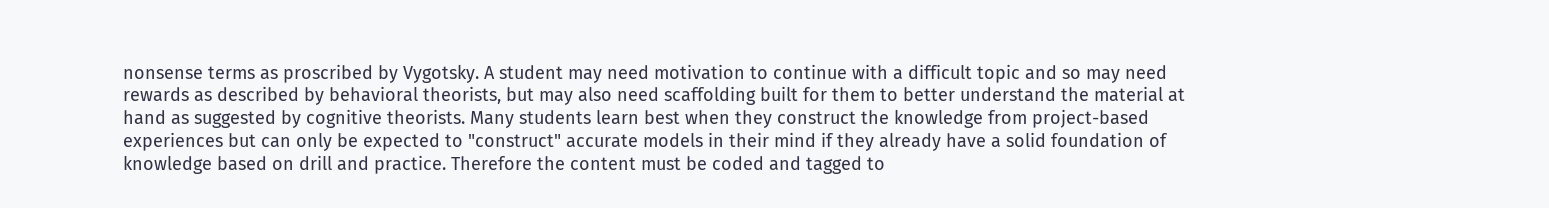nonsense terms as proscribed by Vygotsky. A student may need motivation to continue with a difficult topic and so may need rewards as described by behavioral theorists, but may also need scaffolding built for them to better understand the material at hand as suggested by cognitive theorists. Many students learn best when they construct the knowledge from project-based experiences but can only be expected to "construct" accurate models in their mind if they already have a solid foundation of knowledge based on drill and practice. Therefore the content must be coded and tagged to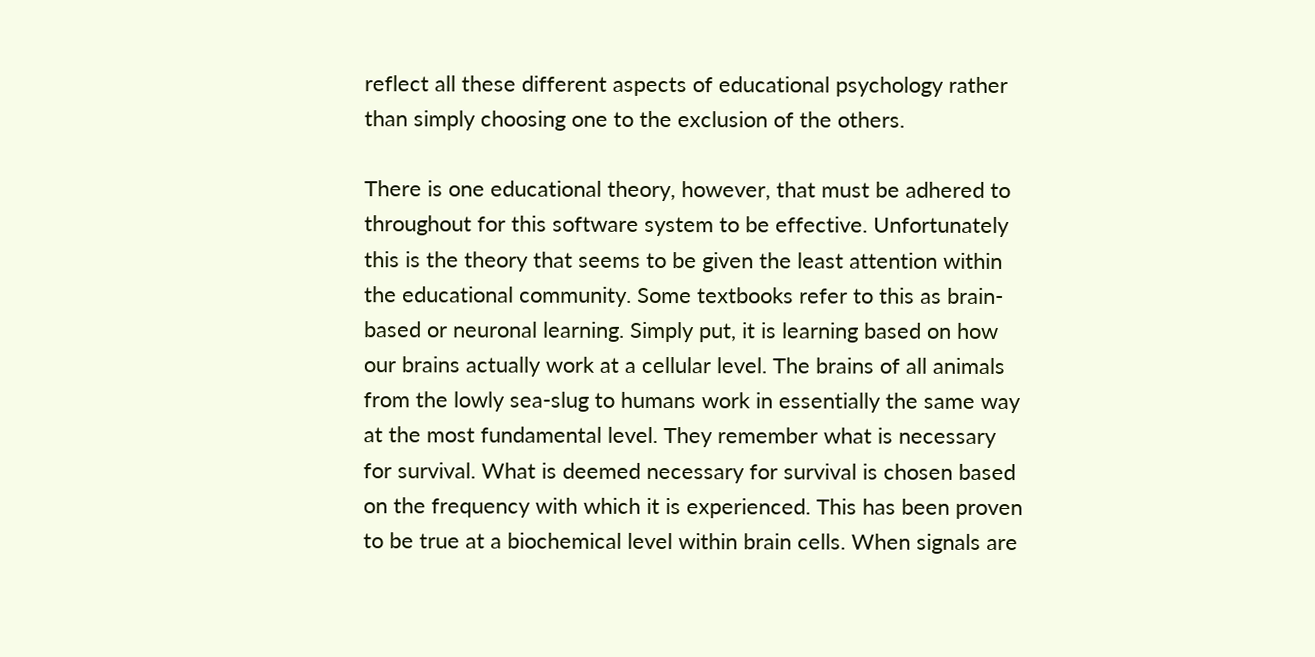reflect all these different aspects of educational psychology rather than simply choosing one to the exclusion of the others.

There is one educational theory, however, that must be adhered to throughout for this software system to be effective. Unfortunately this is the theory that seems to be given the least attention within the educational community. Some textbooks refer to this as brain-based or neuronal learning. Simply put, it is learning based on how our brains actually work at a cellular level. The brains of all animals from the lowly sea-slug to humans work in essentially the same way at the most fundamental level. They remember what is necessary for survival. What is deemed necessary for survival is chosen based on the frequency with which it is experienced. This has been proven to be true at a biochemical level within brain cells. When signals are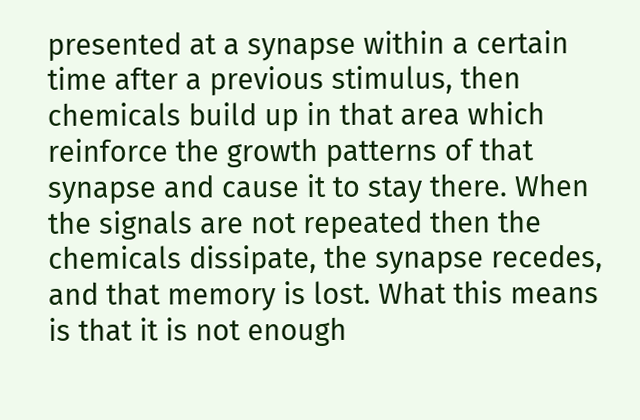presented at a synapse within a certain time after a previous stimulus, then chemicals build up in that area which reinforce the growth patterns of that synapse and cause it to stay there. When the signals are not repeated then the chemicals dissipate, the synapse recedes, and that memory is lost. What this means is that it is not enough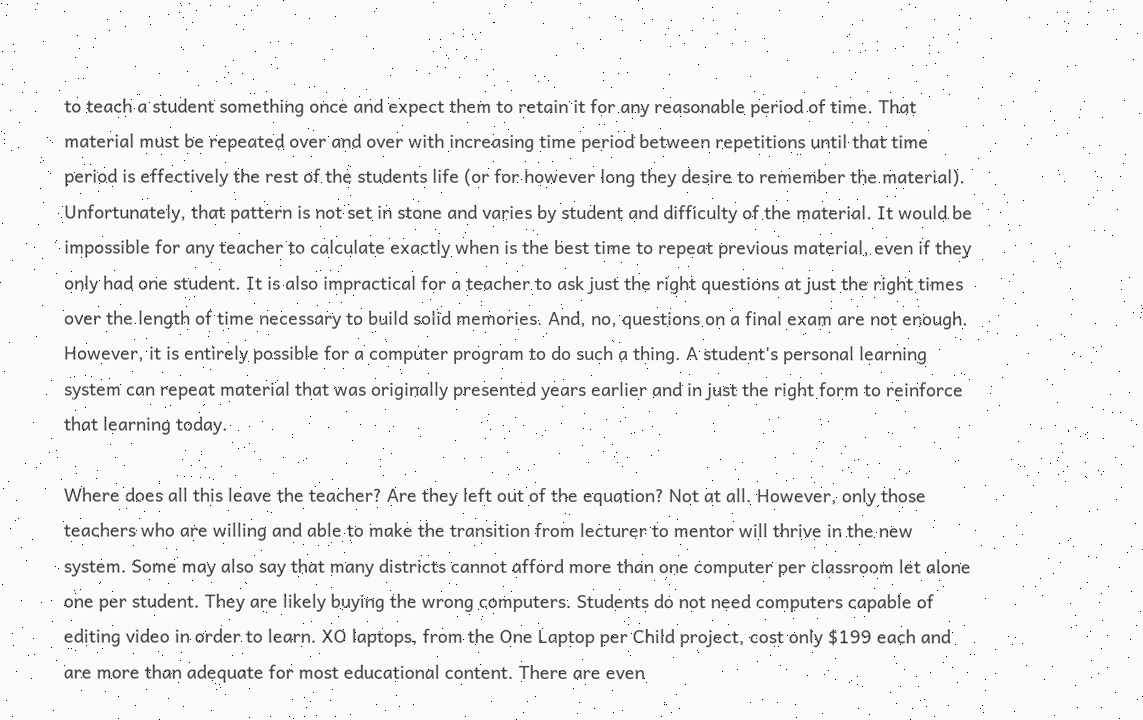to teach a student something once and expect them to retain it for any reasonable period of time. That material must be repeated over and over with increasing time period between repetitions until that time period is effectively the rest of the students life (or for however long they desire to remember the material). Unfortunately, that pattern is not set in stone and varies by student and difficulty of the material. It would be impossible for any teacher to calculate exactly when is the best time to repeat previous material, even if they only had one student. It is also impractical for a teacher to ask just the right questions at just the right times over the length of time necessary to build solid memories. And, no, questions on a final exam are not enough. However, it is entirely possible for a computer program to do such a thing. A student's personal learning system can repeat material that was originally presented years earlier and in just the right form to reinforce that learning today.

Where does all this leave the teacher? Are they left out of the equation? Not at all. However, only those teachers who are willing and able to make the transition from lecturer to mentor will thrive in the new system. Some may also say that many districts cannot afford more than one computer per classroom let alone one per student. They are likely buying the wrong computers. Students do not need computers capable of editing video in order to learn. XO laptops, from the One Laptop per Child project, cost only $199 each and are more than adequate for most educational content. There are even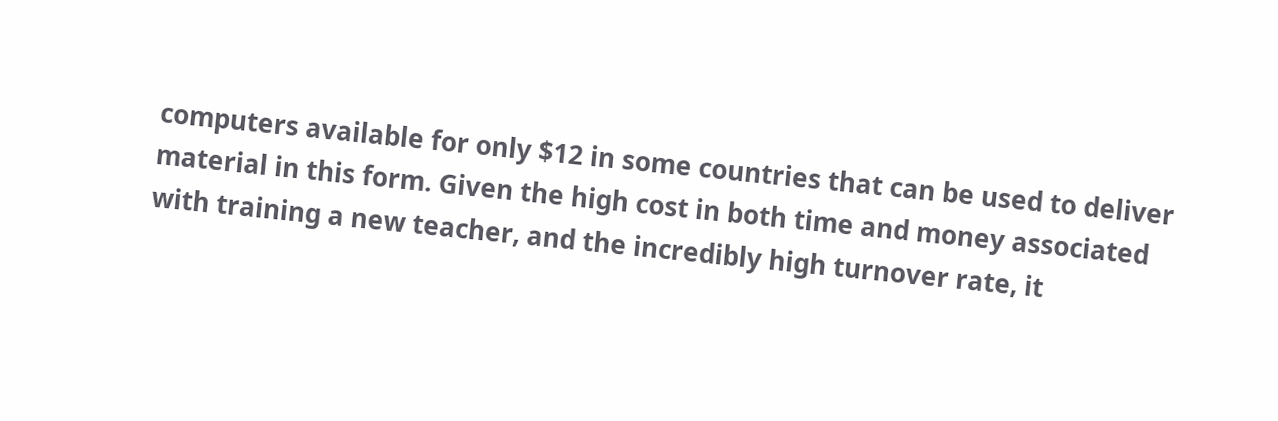computers available for only $12 in some countries that can be used to deliver material in this form. Given the high cost in both time and money associated with training a new teacher, and the incredibly high turnover rate, it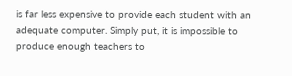is far less expensive to provide each student with an adequate computer. Simply put, it is impossible to produce enough teachers to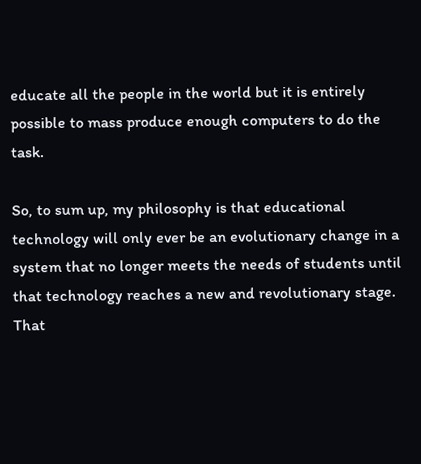educate all the people in the world but it is entirely possible to mass produce enough computers to do the task.

So, to sum up, my philosophy is that educational technology will only ever be an evolutionary change in a system that no longer meets the needs of students until that technology reaches a new and revolutionary stage. That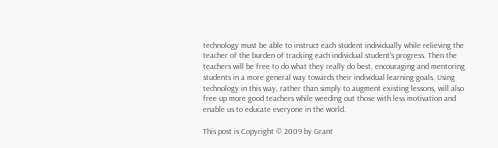technology must be able to instruct each student individually while relieving the teacher of the burden of tracking each individual student's progress. Then the teachers will be free to do what they really do best, encouraging and mentoring students in a more general way towards their individual learning goals. Using technology in this way, rather than simply to augment existing lessons, will also free up more good teachers while weeding out those with less motivation and enable us to educate everyone in the world.

This post is Copyright © 2009 by Grant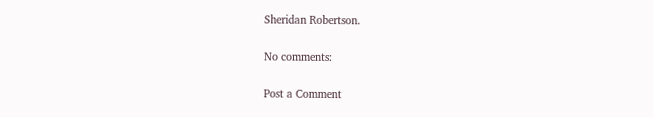Sheridan Robertson.

No comments:

Post a Comment